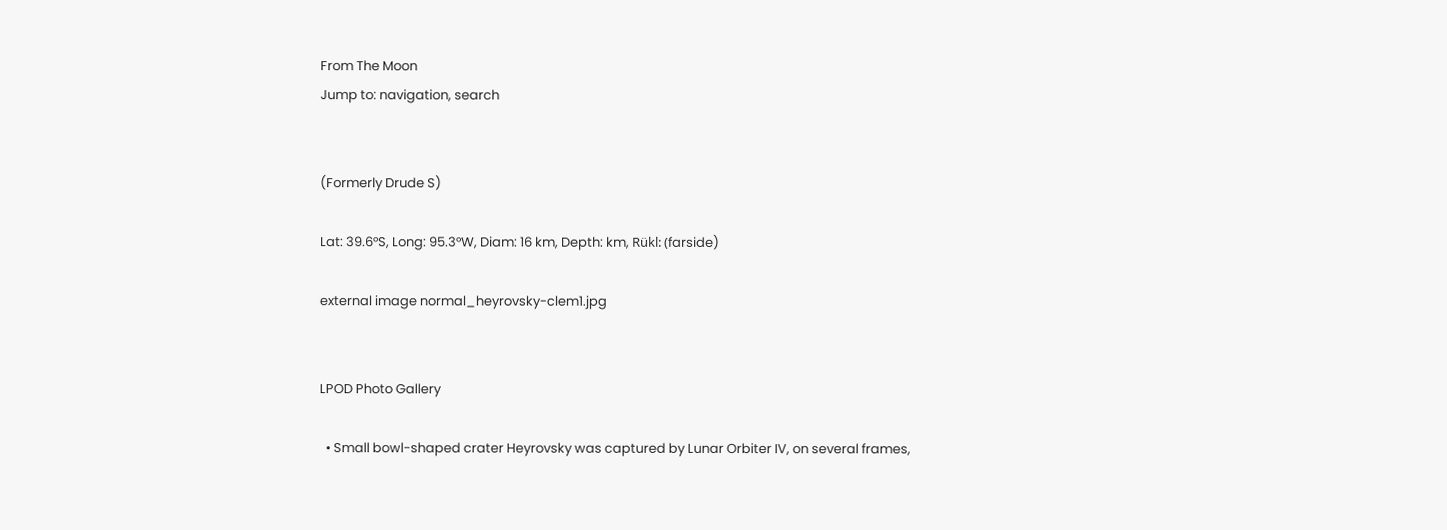From The Moon
Jump to: navigation, search


(Formerly Drude S)

Lat: 39.6°S, Long: 95.3°W, Diam: 16 km, Depth: km, Rükl: (farside)

external image normal_heyrovsky-clem1.jpg


LPOD Photo Gallery

  • Small bowl-shaped crater Heyrovsky was captured by Lunar Orbiter IV, on several frames,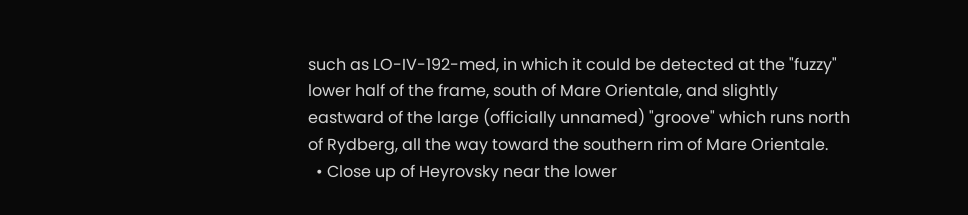such as LO-IV-192-med, in which it could be detected at the "fuzzy" lower half of the frame, south of Mare Orientale, and slightly eastward of the large (officially unnamed) "groove" which runs north of Rydberg, all the way toward the southern rim of Mare Orientale.
  • Close up of Heyrovsky near the lower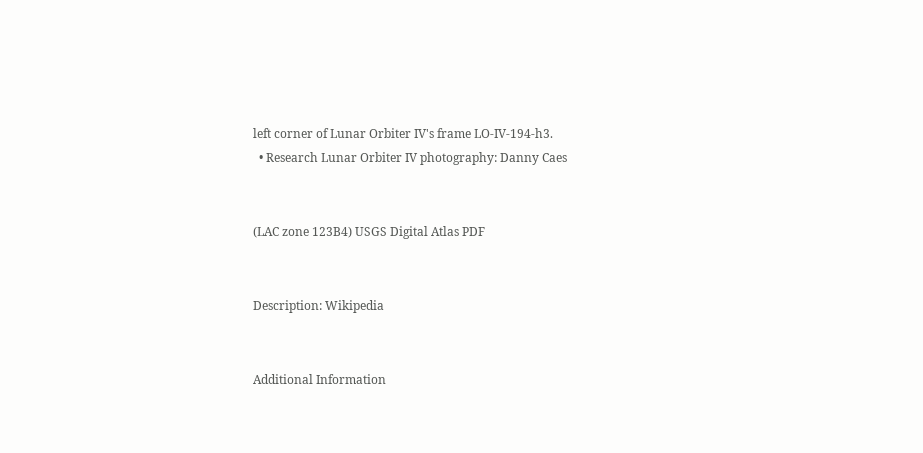left corner of Lunar Orbiter IV's frame LO-IV-194-h3.
  • Research Lunar Orbiter IV photography: Danny Caes


(LAC zone 123B4) USGS Digital Atlas PDF


Description: Wikipedia


Additional Information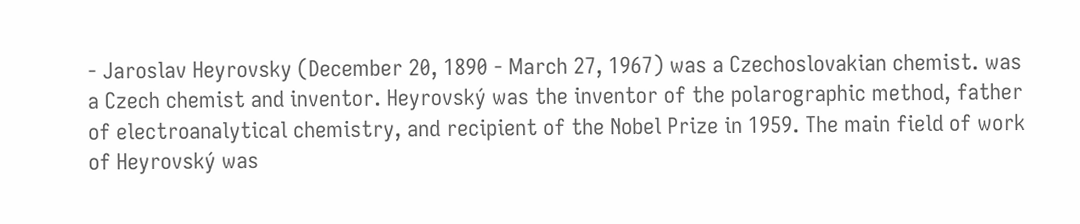- Jaroslav Heyrovsky (December 20, 1890 - March 27, 1967) was a Czechoslovakian chemist. was a Czech chemist and inventor. Heyrovský was the inventor of the polarographic method, father of electroanalytical chemistry, and recipient of the Nobel Prize in 1959. The main field of work of Heyrovský was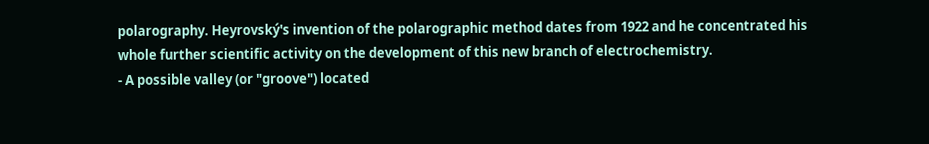polarography. Heyrovský's invention of the polarographic method dates from 1922 and he concentrated his whole further scientific activity on the development of this new branch of electrochemistry.
- A possible valley (or "groove") located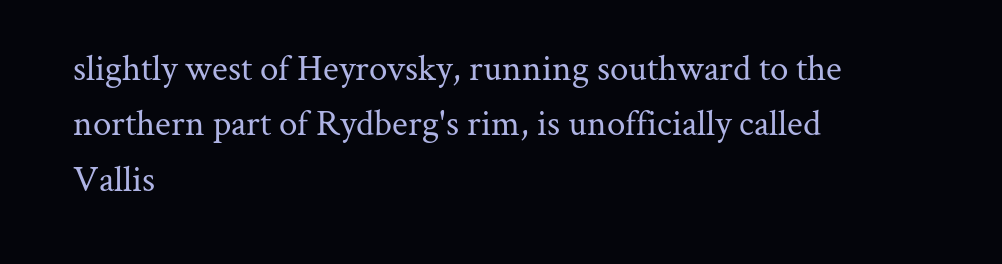slightly west of Heyrovsky, running southward to the northern part of Rydberg's rim, is unofficially called Vallis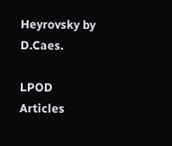Heyrovsky by D.Caes.

LPOD Articles